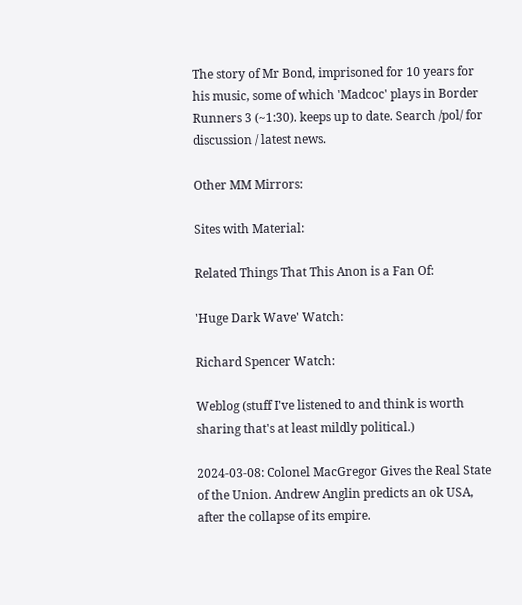The story of Mr Bond, imprisoned for 10 years for his music, some of which 'Madcoc' plays in Border Runners 3 (~1:30). keeps up to date. Search /pol/ for discussion / latest news.

Other MM Mirrors:

Sites with Material:

Related Things That This Anon is a Fan Of:

'Huge Dark Wave' Watch:

Richard Spencer Watch:

Weblog (stuff I've listened to and think is worth sharing that's at least mildly political.)

2024-03-08: Colonel MacGregor Gives the Real State of the Union. Andrew Anglin predicts an ok USA, after the collapse of its empire.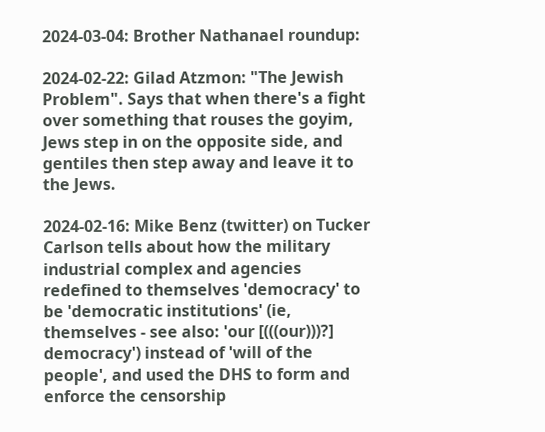2024-03-04: Brother Nathanael roundup:

2024-02-22: Gilad Atzmon: "The Jewish Problem". Says that when there's a fight over something that rouses the goyim, Jews step in on the opposite side, and gentiles then step away and leave it to the Jews.

2024-02-16: Mike Benz (twitter) on Tucker Carlson tells about how the military industrial complex and agencies redefined to themselves 'democracy' to be 'democratic institutions' (ie, themselves - see also: 'our [(((our)))?] democracy') instead of 'will of the people', and used the DHS to form and enforce the censorship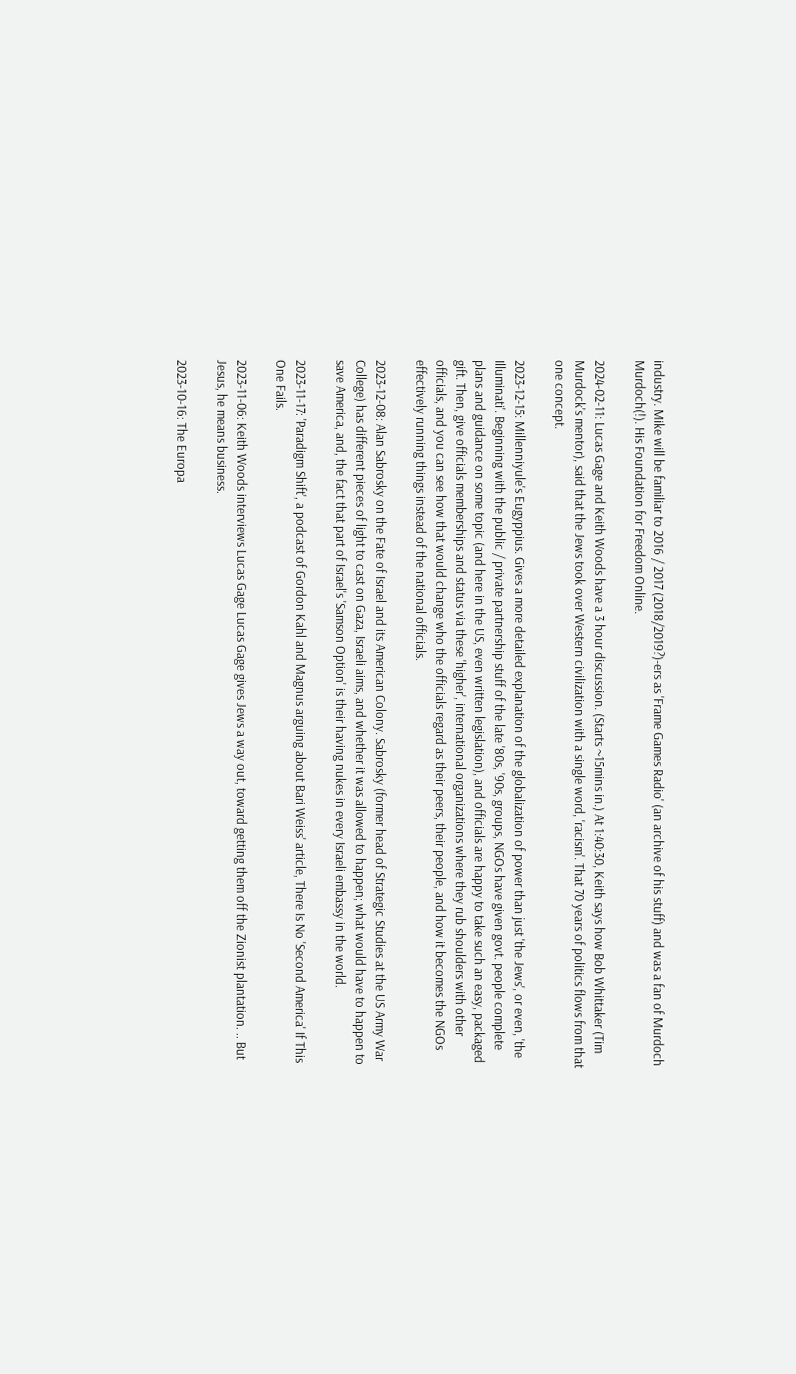industry. Mike will be familiar to 2016 / 2017 (2018/2019?)-ers as 'Frame Games Radio' (an archive of his stuff) and was a fan of Murdoch Murdoch(!). His Foundation for Freedom Online.

2024-02-11: Lucas Gage and Keith Woods have a 3 hour discussion. (Starts ~15mins in.) At 1:40:30, Keith says how Bob Whittaker (Tim Murdock's mentor), said that the Jews took over Western civilization with a single word, 'racism'. That 70 years of politics flows from that one concept.

2023-12-15: Millenniyule's Eugyppius. Gives a more detailed explanation of the globalization of power than just 'the Jews', or even, 'the Illuminati'. Beginning with the public / private partnership stuff of the late '80s, '90s, groups, NGOs have given govt. people complete plans and guidance on some topic (and here in the US, even written legislation), and officials are happy to take such an easy, packaged gift. Then, give officials memberships and status via these 'higher', international organizations where they rub shoulders with other officials, and you can see how that would change who the officials regard as their peers, their people, and how it becomes the NGOs effectively running things instead of the national officials.

2023-12-08: Alan Sabrosky on the Fate of Israel and its American Colony. Sabrosky (former head of Strategic Studies at the US Army War College) has different pieces of light to cast on Gaza, Israeli aims, and whether it was allowed to happen; what would have to happen to save America, and, the fact that part of Israel's 'Samson Option' is their having nukes in every Israeli embassy in the world.

2023-11-17: 'Paradigm Shift', a podcast of Gordon Kahl and Magnus arguing about Bari Weiss' article, There Is No 'Second America' If This One Fails.

2023-11-06: Keith Woods interviews Lucas Gage Lucas Gage gives Jews a way out, toward getting them off the Zionist plantation. .. But Jesus, he means business.

2023-10-16: The Europa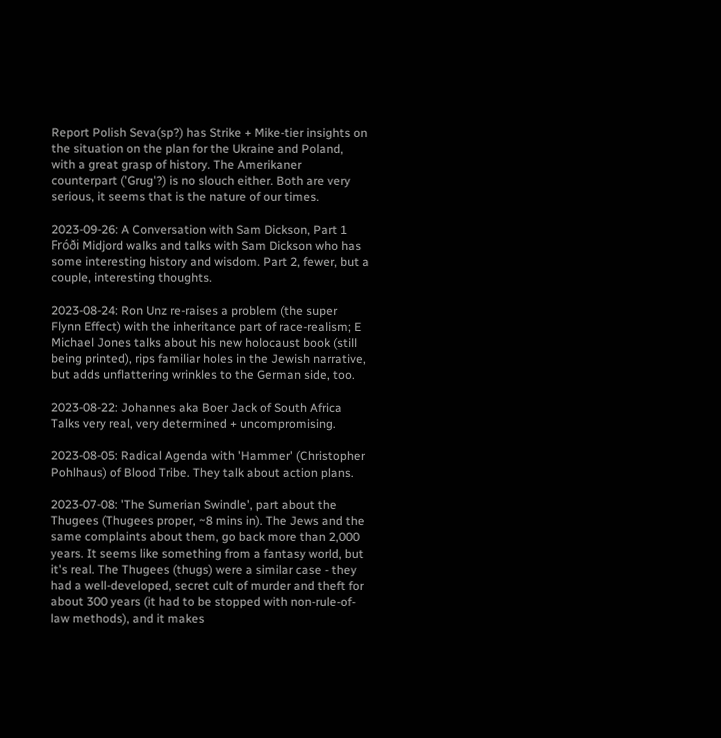Report Polish Seva(sp?) has Strike + Mike-tier insights on the situation on the plan for the Ukraine and Poland, with a great grasp of history. The Amerikaner counterpart ('Grug'?) is no slouch either. Both are very serious, it seems that is the nature of our times.

2023-09-26: A Conversation with Sam Dickson, Part 1 Fróði Midjord walks and talks with Sam Dickson who has some interesting history and wisdom. Part 2, fewer, but a couple, interesting thoughts.

2023-08-24: Ron Unz re-raises a problem (the super Flynn Effect) with the inheritance part of race-realism; E Michael Jones talks about his new holocaust book (still being printed), rips familiar holes in the Jewish narrative, but adds unflattering wrinkles to the German side, too.

2023-08-22: Johannes aka Boer Jack of South Africa Talks very real, very determined + uncompromising.

2023-08-05: Radical Agenda with 'Hammer' (Christopher Pohlhaus) of Blood Tribe. They talk about action plans.

2023-07-08: 'The Sumerian Swindle', part about the Thugees (Thugees proper, ~8 mins in). The Jews and the same complaints about them, go back more than 2,000 years. It seems like something from a fantasy world, but it's real. The Thugees (thugs) were a similar case - they had a well-developed, secret cult of murder and theft for about 300 years (it had to be stopped with non-rule-of-law methods), and it makes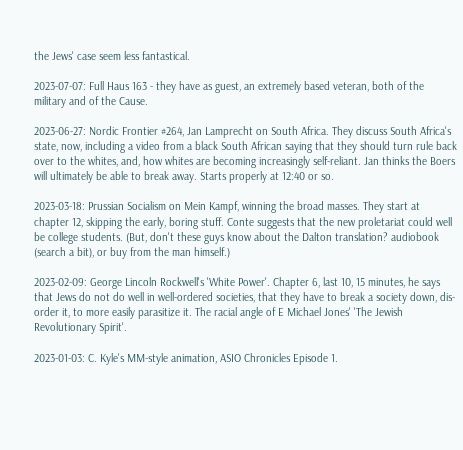the Jews' case seem less fantastical.

2023-07-07: Full Haus 163 - they have as guest, an extremely based veteran, both of the military and of the Cause.

2023-06-27: Nordic Frontier #264, Jan Lamprecht on South Africa. They discuss South Africa's state, now, including a video from a black South African saying that they should turn rule back over to the whites, and, how whites are becoming increasingly self-reliant. Jan thinks the Boers will ultimately be able to break away. Starts properly at 12:40 or so.

2023-03-18: Prussian Socialism on Mein Kampf, winning the broad masses. They start at chapter 12, skipping the early, boring stuff. Conte suggests that the new proletariat could well be college students. (But, don't these guys know about the Dalton translation? audiobook (search a bit), or buy from the man himself.)

2023-02-09: George Lincoln Rockwell's 'White Power'. Chapter 6, last 10, 15 minutes, he says that Jews do not do well in well-ordered societies, that they have to break a society down, dis-order it, to more easily parasitize it. The racial angle of E Michael Jones' 'The Jewish Revolutionary Spirit'.

2023-01-03: C. Kyle's MM-style animation, ASIO Chronicles Episode 1.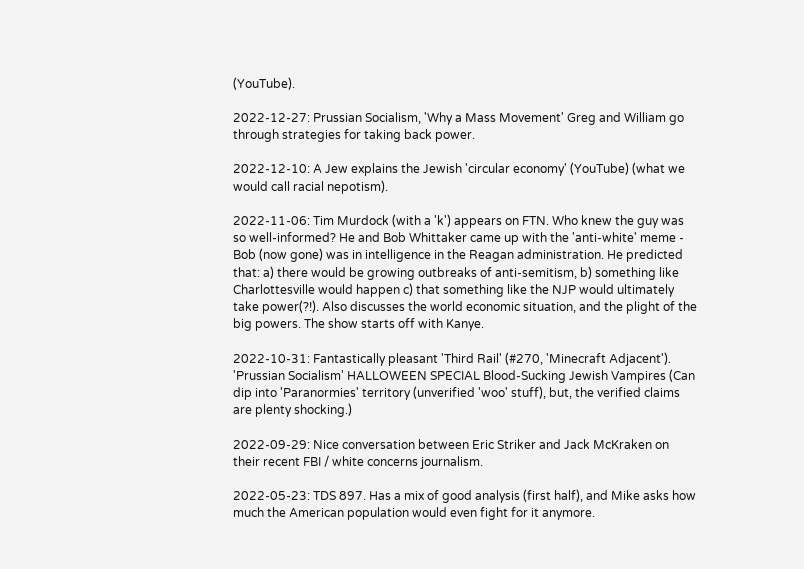(YouTube).

2022-12-27: Prussian Socialism, 'Why a Mass Movement' Greg and William go through strategies for taking back power.

2022-12-10: A Jew explains the Jewish 'circular economy' (YouTube) (what we would call racial nepotism).

2022-11-06: Tim Murdock (with a 'k') appears on FTN. Who knew the guy was so well-informed? He and Bob Whittaker came up with the 'anti-white' meme - Bob (now gone) was in intelligence in the Reagan administration. He predicted that: a) there would be growing outbreaks of anti-semitism, b) something like Charlottesville would happen c) that something like the NJP would ultimately take power(?!). Also discusses the world economic situation, and the plight of the big powers. The show starts off with Kanye.

2022-10-31: Fantastically pleasant 'Third Rail' (#270, 'Minecraft Adjacent'). 'Prussian Socialism' HALLOWEEN SPECIAL Blood-Sucking Jewish Vampires (Can dip into 'Paranormies' territory (unverified 'woo' stuff), but, the verified claims are plenty shocking.)

2022-09-29: Nice conversation between Eric Striker and Jack McKraken on their recent FBI / white concerns journalism.

2022-05-23: TDS 897. Has a mix of good analysis (first half), and Mike asks how much the American population would even fight for it anymore.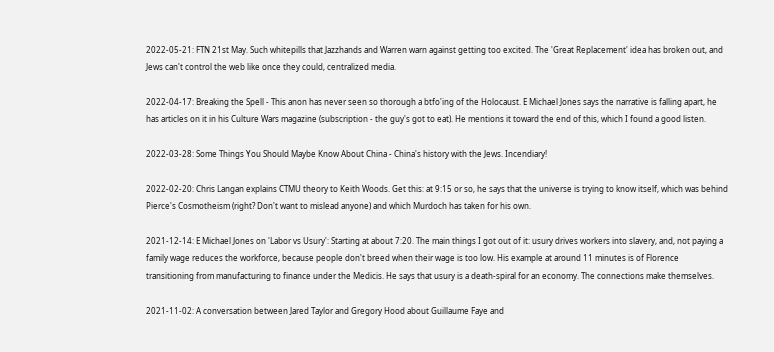2022-05-21: FTN 21st May. Such whitepills that Jazzhands and Warren warn against getting too excited. The 'Great Replacement' idea has broken out, and Jews can't control the web like once they could, centralized media.

2022-04-17: Breaking the Spell - This anon has never seen so thorough a btfo'ing of the Holocaust. E Michael Jones says the narrative is falling apart, he has articles on it in his Culture Wars magazine (subscription - the guy's got to eat). He mentions it toward the end of this, which I found a good listen.

2022-03-28: Some Things You Should Maybe Know About China - China's history with the Jews. Incendiary!

2022-02-20: Chris Langan explains CTMU theory to Keith Woods. Get this: at 9:15 or so, he says that the universe is trying to know itself, which was behind Pierce's Cosmotheism (right? Don't want to mislead anyone) and which Murdoch has taken for his own.

2021-12-14: E Michael Jones on 'Labor vs Usury': Starting at about 7:20. The main things I got out of it: usury drives workers into slavery, and, not paying a family wage reduces the workforce, because people don't breed when their wage is too low. His example at around 11 minutes is of Florence transitioning from manufacturing to finance under the Medicis. He says that usury is a death-spiral for an economy. The connections make themselves.

2021-11-02: A conversation between Jared Taylor and Gregory Hood about Guillaume Faye and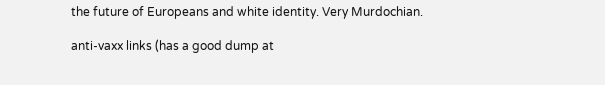the future of Europeans and white identity. Very Murdochian.

anti-vaxx links (has a good dump at